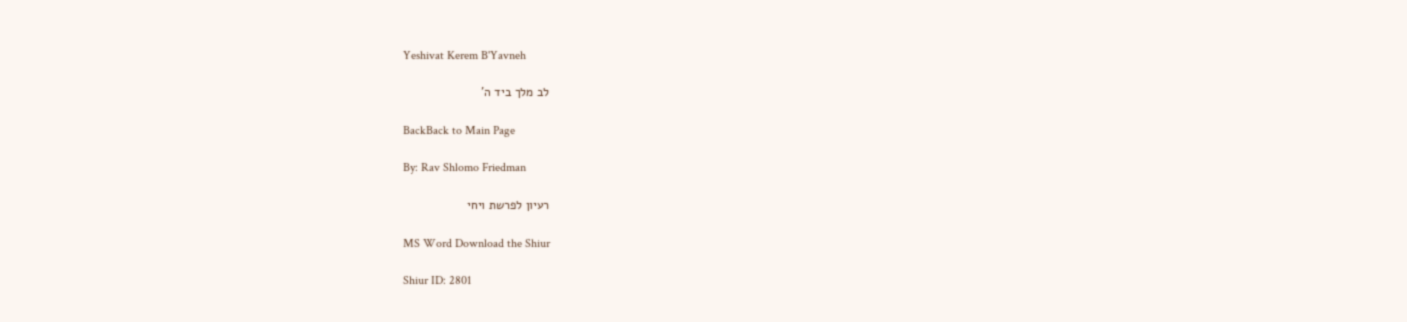Yeshivat Kerem B'Yavneh

לב מלך ביד ה'

BackBack to Main Page

By: Rav Shlomo Friedman

רעיון לפרשת ויחי

MS Word Download the Shiur

Shiur ID: 2801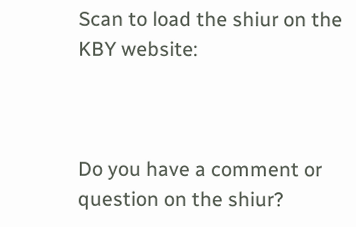Scan to load the shiur on the KBY website:



Do you have a comment or question on the shiur?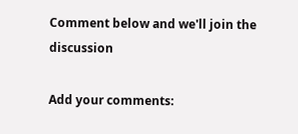Comment below and we'll join the discussion

Add your comments: